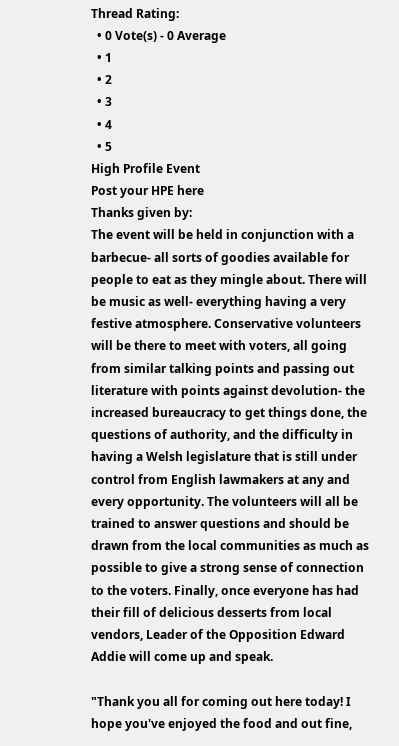Thread Rating:
  • 0 Vote(s) - 0 Average
  • 1
  • 2
  • 3
  • 4
  • 5
High Profile Event
Post your HPE here
Thanks given by:
The event will be held in conjunction with a barbecue- all sorts of goodies available for people to eat as they mingle about. There will be music as well- everything having a very festive atmosphere. Conservative volunteers will be there to meet with voters, all going from similar talking points and passing out literature with points against devolution- the increased bureaucracy to get things done, the questions of authority, and the difficulty in having a Welsh legislature that is still under control from English lawmakers at any and every opportunity. The volunteers will all be trained to answer questions and should be drawn from the local communities as much as possible to give a strong sense of connection to the voters. Finally, once everyone has had their fill of delicious desserts from local vendors, Leader of the Opposition Edward Addie will come up and speak.

"Thank you all for coming out here today! I hope you've enjoyed the food and out fine,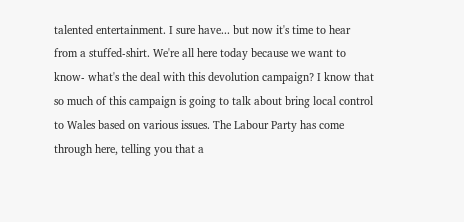talented entertainment. I sure have... but now it's time to hear from a stuffed-shirt. We're all here today because we want to know- what's the deal with this devolution campaign? I know that so much of this campaign is going to talk about bring local control to Wales based on various issues. The Labour Party has come through here, telling you that a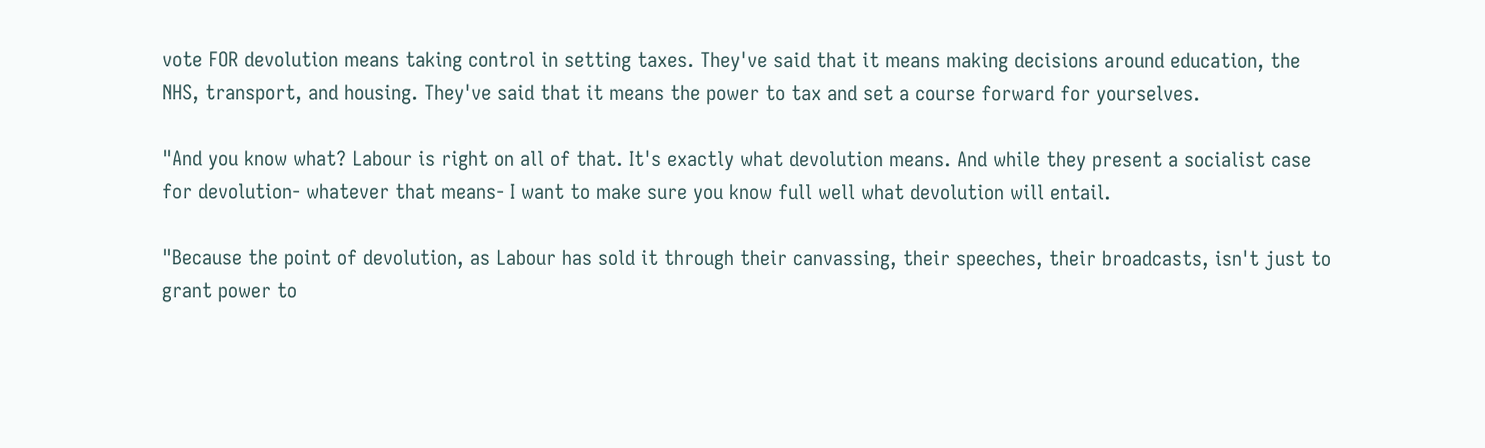vote FOR devolution means taking control in setting taxes. They've said that it means making decisions around education, the NHS, transport, and housing. They've said that it means the power to tax and set a course forward for yourselves.

"And you know what? Labour is right on all of that. It's exactly what devolution means. And while they present a socialist case for devolution- whatever that means- I want to make sure you know full well what devolution will entail.

"Because the point of devolution, as Labour has sold it through their canvassing, their speeches, their broadcasts, isn't just to grant power to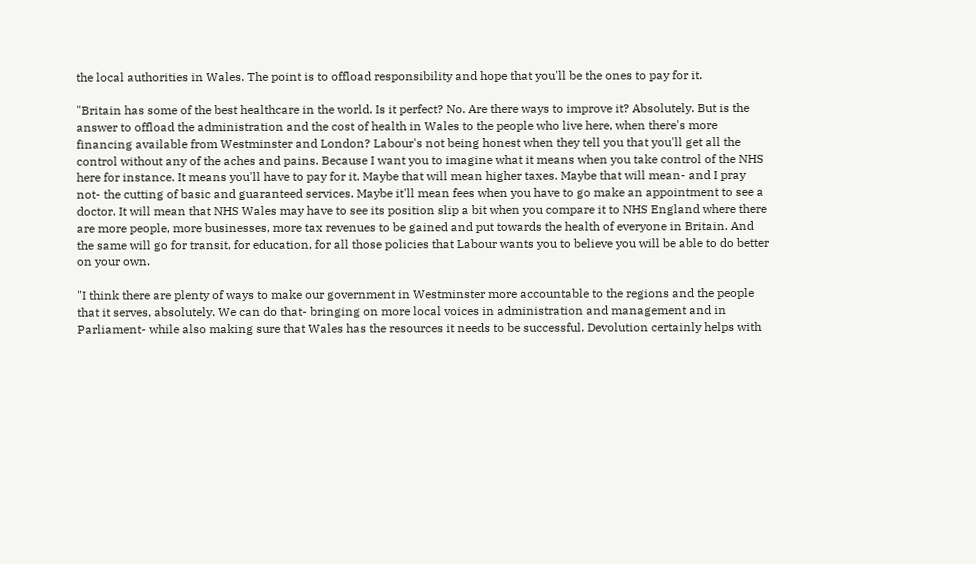the local authorities in Wales. The point is to offload responsibility and hope that you'll be the ones to pay for it.

"Britain has some of the best healthcare in the world. Is it perfect? No. Are there ways to improve it? Absolutely. But is the answer to offload the administration and the cost of health in Wales to the people who live here, when there's more financing available from Westminster and London? Labour's not being honest when they tell you that you'll get all the control without any of the aches and pains. Because I want you to imagine what it means when you take control of the NHS here for instance. It means you'll have to pay for it. Maybe that will mean higher taxes. Maybe that will mean- and I pray not- the cutting of basic and guaranteed services. Maybe it'll mean fees when you have to go make an appointment to see a doctor. It will mean that NHS Wales may have to see its position slip a bit when you compare it to NHS England where there are more people, more businesses, more tax revenues to be gained and put towards the health of everyone in Britain. And the same will go for transit, for education, for all those policies that Labour wants you to believe you will be able to do better on your own.

"I think there are plenty of ways to make our government in Westminster more accountable to the regions and the people that it serves, absolutely. We can do that- bringing on more local voices in administration and management and in Parliament- while also making sure that Wales has the resources it needs to be successful. Devolution certainly helps with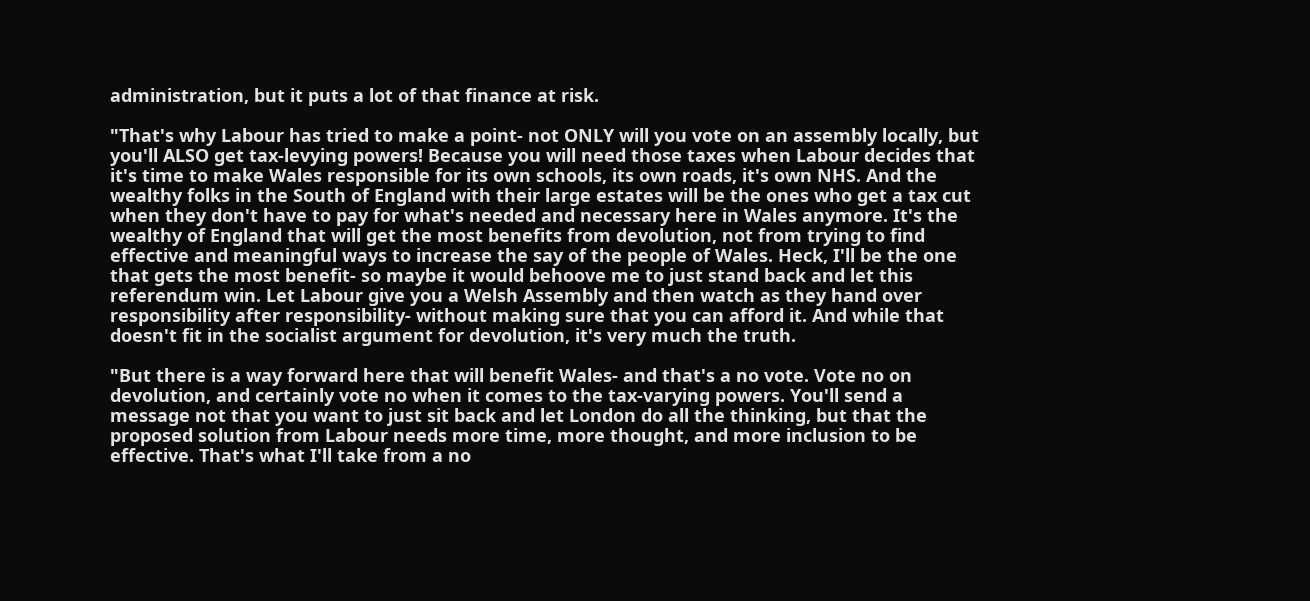administration, but it puts a lot of that finance at risk.

"That's why Labour has tried to make a point- not ONLY will you vote on an assembly locally, but you'll ALSO get tax-levying powers! Because you will need those taxes when Labour decides that it's time to make Wales responsible for its own schools, its own roads, it's own NHS. And the wealthy folks in the South of England with their large estates will be the ones who get a tax cut when they don't have to pay for what's needed and necessary here in Wales anymore. It's the wealthy of England that will get the most benefits from devolution, not from trying to find effective and meaningful ways to increase the say of the people of Wales. Heck, I'll be the one that gets the most benefit- so maybe it would behoove me to just stand back and let this referendum win. Let Labour give you a Welsh Assembly and then watch as they hand over responsibility after responsibility- without making sure that you can afford it. And while that doesn't fit in the socialist argument for devolution, it's very much the truth.

"But there is a way forward here that will benefit Wales- and that's a no vote. Vote no on devolution, and certainly vote no when it comes to the tax-varying powers. You'll send a message not that you want to just sit back and let London do all the thinking, but that the proposed solution from Labour needs more time, more thought, and more inclusion to be effective. That's what I'll take from a no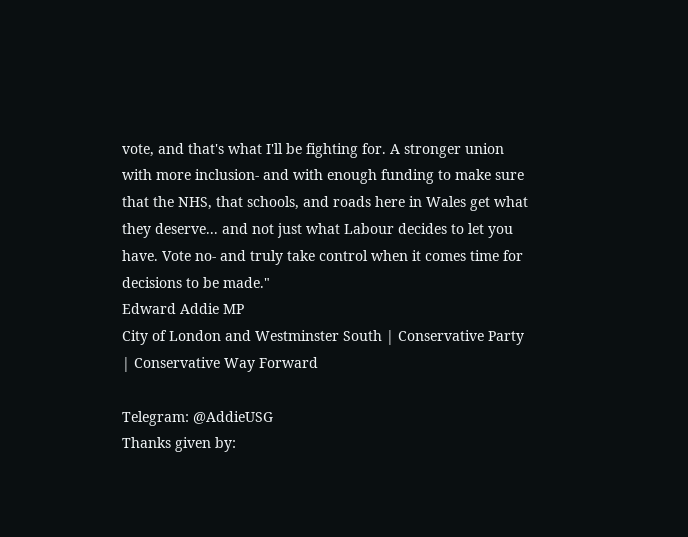vote, and that's what I'll be fighting for. A stronger union with more inclusion- and with enough funding to make sure that the NHS, that schools, and roads here in Wales get what they deserve... and not just what Labour decides to let you have. Vote no- and truly take control when it comes time for decisions to be made."
Edward Addie MP
City of London and Westminster South | Conservative Party | Conservative Way Forward

Telegram: @AddieUSG
Thanks given by: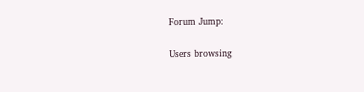Forum Jump:

Users browsing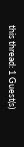this thread: 1 Guest(s)